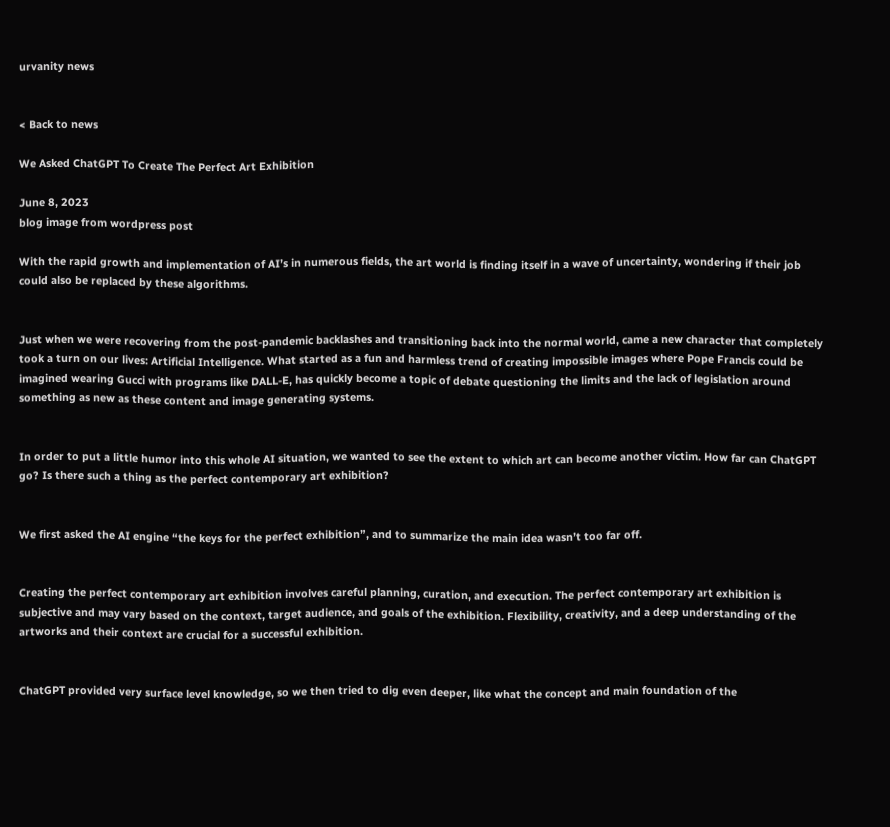urvanity news


< Back to news

We Asked ChatGPT To Create The Perfect Art Exhibition

June 8, 2023
blog image from wordpress post

With the rapid growth and implementation of AI’s in numerous fields, the art world is finding itself in a wave of uncertainty, wondering if their job could also be replaced by these algorithms.


Just when we were recovering from the post-pandemic backlashes and transitioning back into the normal world, came a new character that completely took a turn on our lives: Artificial Intelligence. What started as a fun and harmless trend of creating impossible images where Pope Francis could be imagined wearing Gucci with programs like DALL-E, has quickly become a topic of debate questioning the limits and the lack of legislation around something as new as these content and image generating systems.


In order to put a little humor into this whole AI situation, we wanted to see the extent to which art can become another victim. How far can ChatGPT go? Is there such a thing as the perfect contemporary art exhibition?


We first asked the AI engine “the keys for the perfect exhibition”, and to summarize the main idea wasn’t too far off.


Creating the perfect contemporary art exhibition involves careful planning, curation, and execution. The perfect contemporary art exhibition is subjective and may vary based on the context, target audience, and goals of the exhibition. Flexibility, creativity, and a deep understanding of the artworks and their context are crucial for a successful exhibition.


ChatGPT provided very surface level knowledge, so we then tried to dig even deeper, like what the concept and main foundation of the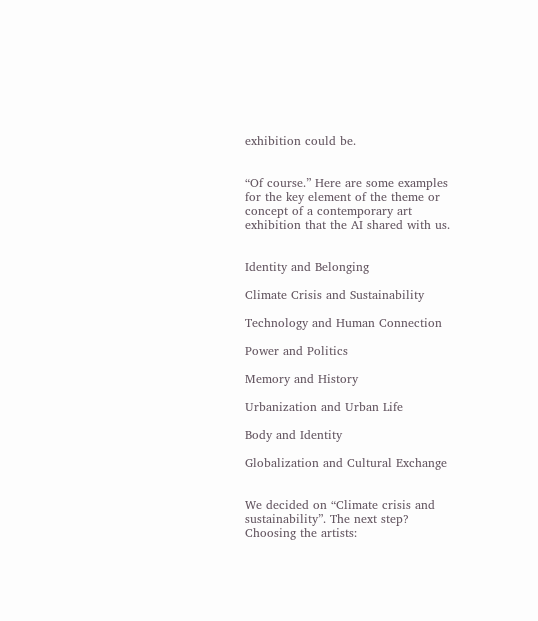exhibition could be.


“Of course.” Here are some examples for the key element of the theme or concept of a contemporary art exhibition that the AI shared with us.


Identity and Belonging

Climate Crisis and Sustainability

Technology and Human Connection

Power and Politics

Memory and History

Urbanization and Urban Life

Body and Identity

Globalization and Cultural Exchange


We decided on “Climate crisis and sustainability”. The next step? Choosing the artists: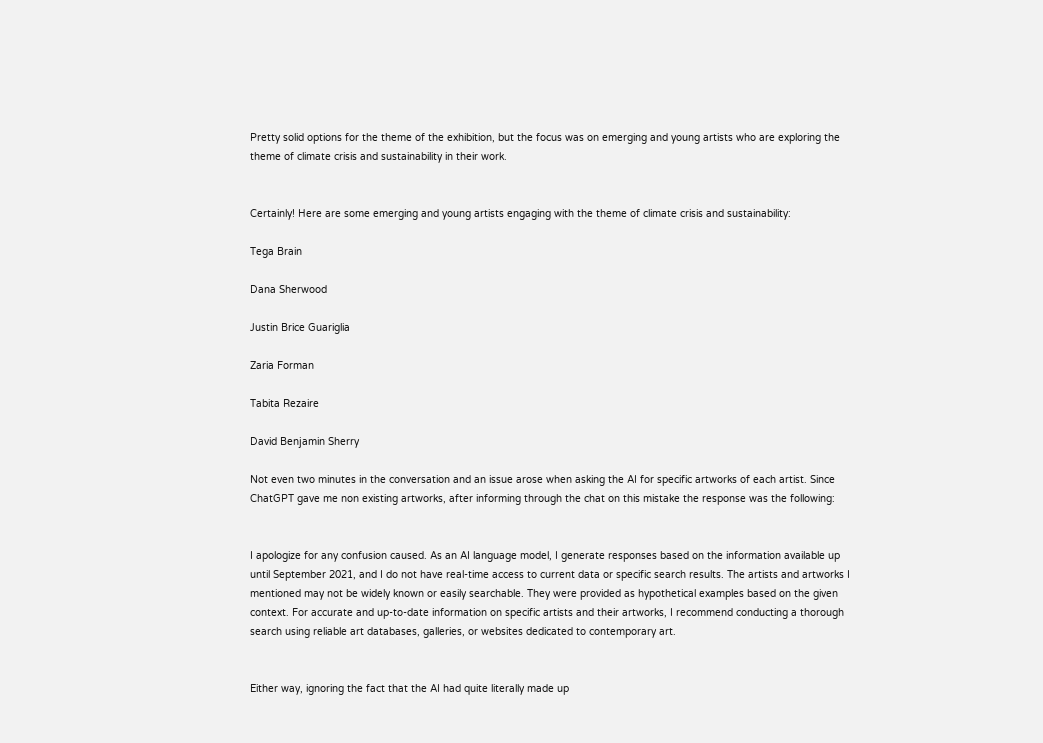Pretty solid options for the theme of the exhibition, but the focus was on emerging and young artists who are exploring the theme of climate crisis and sustainability in their work.


Certainly! Here are some emerging and young artists engaging with the theme of climate crisis and sustainability:

Tega Brain

Dana Sherwood

Justin Brice Guariglia

Zaria Forman

Tabita Rezaire

David Benjamin Sherry

Not even two minutes in the conversation and an issue arose when asking the AI for specific artworks of each artist. Since ChatGPT gave me non existing artworks, after informing through the chat on this mistake the response was the following:


I apologize for any confusion caused. As an AI language model, I generate responses based on the information available up until September 2021, and I do not have real-time access to current data or specific search results. The artists and artworks I mentioned may not be widely known or easily searchable. They were provided as hypothetical examples based on the given context. For accurate and up-to-date information on specific artists and their artworks, I recommend conducting a thorough search using reliable art databases, galleries, or websites dedicated to contemporary art.


Either way, ignoring the fact that the AI had quite literally made up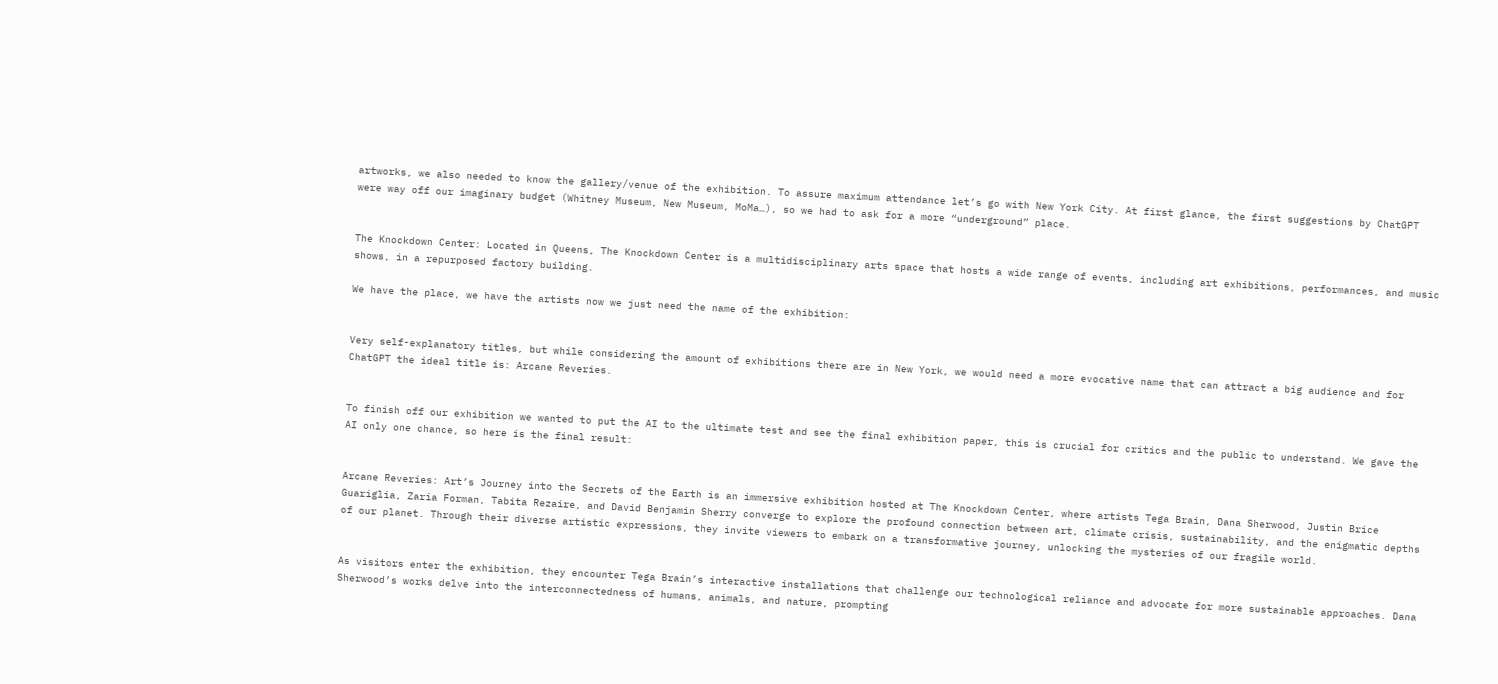artworks, we also needed to know the gallery/venue of the exhibition. To assure maximum attendance let’s go with New York City. At first glance, the first suggestions by ChatGPT were way off our imaginary budget (Whitney Museum, New Museum, MoMa…), so we had to ask for a more “underground” place.


The Knockdown Center: Located in Queens, The Knockdown Center is a multidisciplinary arts space that hosts a wide range of events, including art exhibitions, performances, and music shows, in a repurposed factory building.

We have the place, we have the artists now we just need the name of the exhibition:


Very self-explanatory titles, but while considering the amount of exhibitions there are in New York, we would need a more evocative name that can attract a big audience and for ChatGPT the ideal title is: Arcane Reveries.


To finish off our exhibition we wanted to put the AI to the ultimate test and see the final exhibition paper, this is crucial for critics and the public to understand. We gave the AI only one chance, so here is the final result:


Arcane Reveries: Art’s Journey into the Secrets of the Earth is an immersive exhibition hosted at The Knockdown Center, where artists Tega Brain, Dana Sherwood, Justin Brice Guariglia, Zaria Forman, Tabita Rezaire, and David Benjamin Sherry converge to explore the profound connection between art, climate crisis, sustainability, and the enigmatic depths of our planet. Through their diverse artistic expressions, they invite viewers to embark on a transformative journey, unlocking the mysteries of our fragile world.


As visitors enter the exhibition, they encounter Tega Brain’s interactive installations that challenge our technological reliance and advocate for more sustainable approaches. Dana Sherwood’s works delve into the interconnectedness of humans, animals, and nature, prompting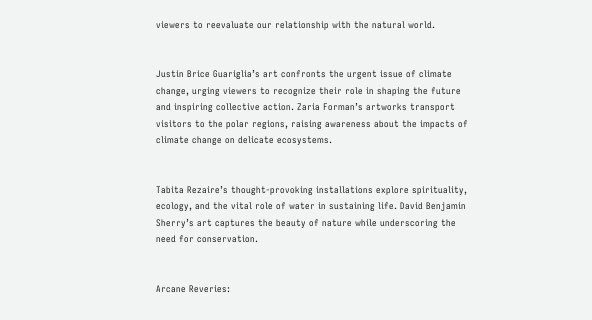viewers to reevaluate our relationship with the natural world.


Justin Brice Guariglia’s art confronts the urgent issue of climate change, urging viewers to recognize their role in shaping the future and inspiring collective action. Zaria Forman’s artworks transport visitors to the polar regions, raising awareness about the impacts of climate change on delicate ecosystems.


Tabita Rezaire’s thought-provoking installations explore spirituality, ecology, and the vital role of water in sustaining life. David Benjamin Sherry’s art captures the beauty of nature while underscoring the need for conservation.


Arcane Reveries: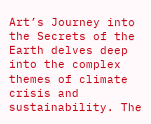Art’s Journey into the Secrets of the Earth delves deep into the complex themes of climate crisis and sustainability. The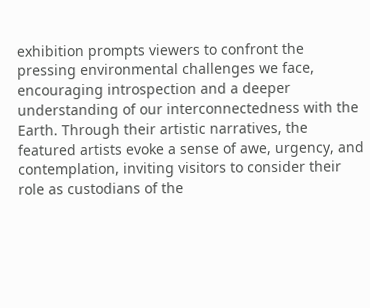exhibition prompts viewers to confront the pressing environmental challenges we face, encouraging introspection and a deeper understanding of our interconnectedness with the Earth. Through their artistic narratives, the featured artists evoke a sense of awe, urgency, and contemplation, inviting visitors to consider their role as custodians of the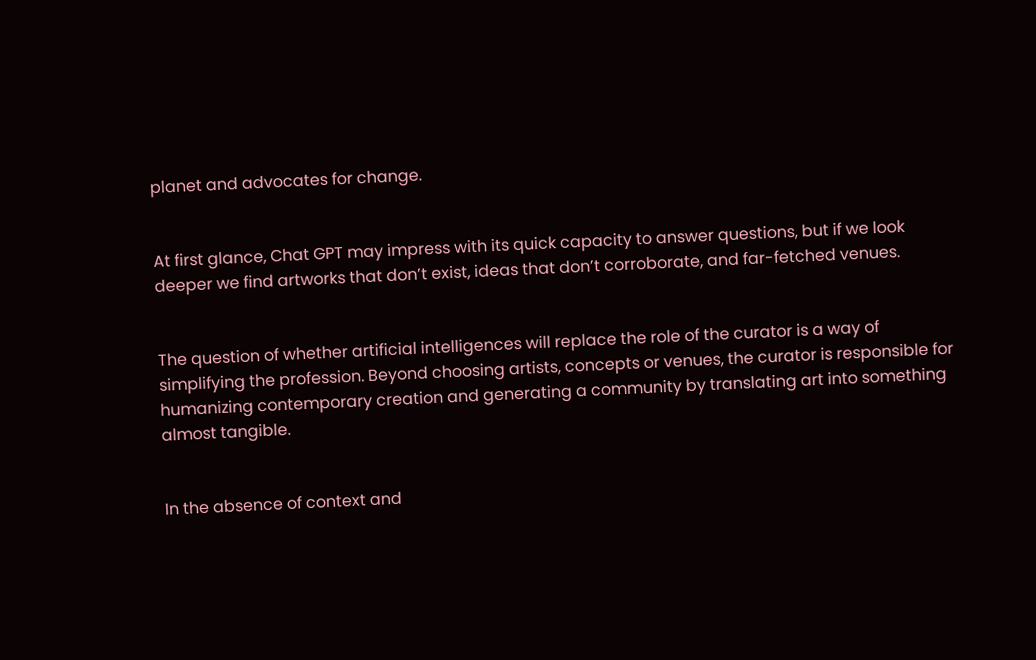planet and advocates for change.


At first glance, Chat GPT may impress with its quick capacity to answer questions, but if we look deeper we find artworks that don’t exist, ideas that don’t corroborate, and far-fetched venues.


The question of whether artificial intelligences will replace the role of the curator is a way of simplifying the profession. Beyond choosing artists, concepts or venues, the curator is responsible for humanizing contemporary creation and generating a community by translating art into something almost tangible.


In the absence of context and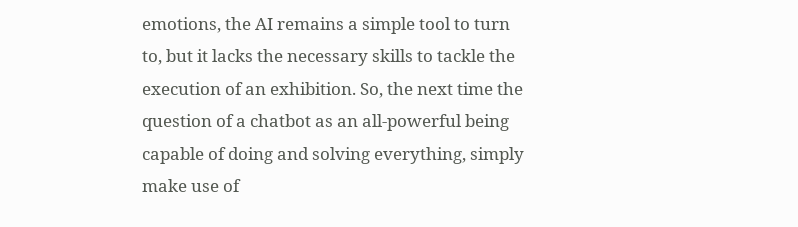emotions, the AI remains a simple tool to turn to, but it lacks the necessary skills to tackle the execution of an exhibition. So, the next time the question of a chatbot as an all-powerful being capable of doing and solving everything, simply make use of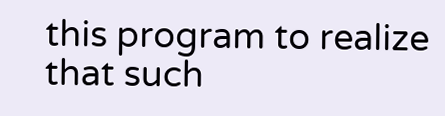this program to realize that such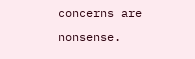concerns are nonsense.